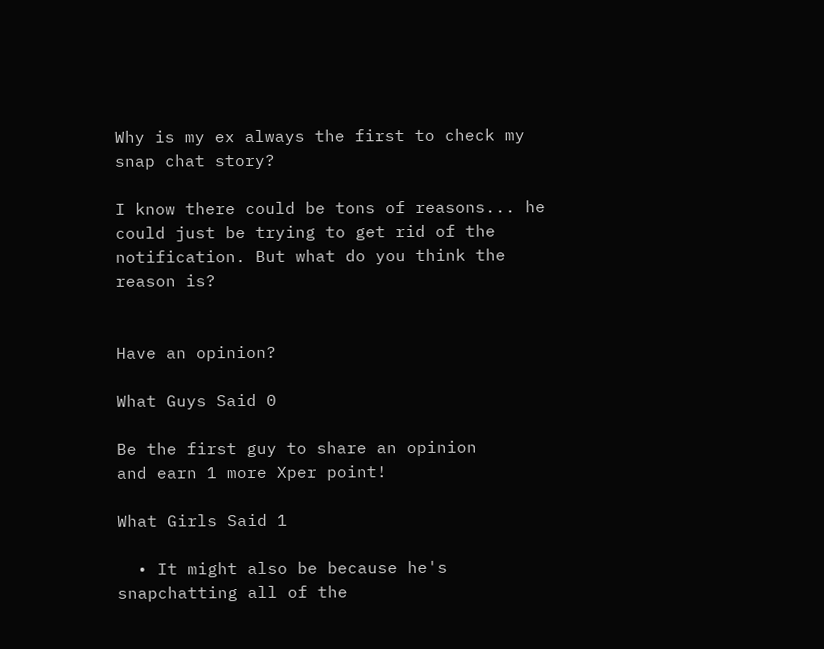Why is my ex always the first to check my snap chat story?

I know there could be tons of reasons... he could just be trying to get rid of the notification. But what do you think the reason is?


Have an opinion?

What Guys Said 0

Be the first guy to share an opinion
and earn 1 more Xper point!

What Girls Said 1

  • It might also be because he's snapchatting all of the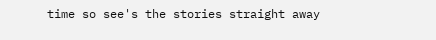time so see's the stories straight away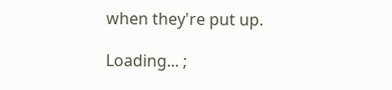when they're put up.

Loading... ;